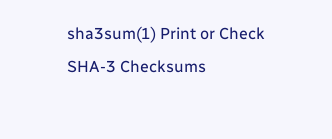sha3sum(1) Print or Check SHA-3 Checksums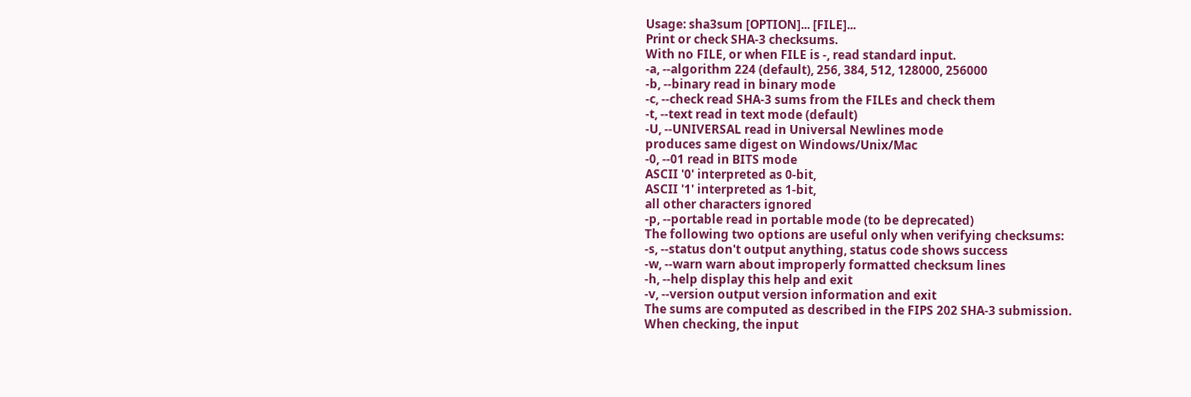Usage: sha3sum [OPTION]... [FILE]...
Print or check SHA-3 checksums.
With no FILE, or when FILE is -, read standard input.
-a, --algorithm 224 (default), 256, 384, 512, 128000, 256000
-b, --binary read in binary mode
-c, --check read SHA-3 sums from the FILEs and check them
-t, --text read in text mode (default)
-U, --UNIVERSAL read in Universal Newlines mode
produces same digest on Windows/Unix/Mac
-0, --01 read in BITS mode
ASCII '0' interpreted as 0-bit,
ASCII '1' interpreted as 1-bit,
all other characters ignored
-p, --portable read in portable mode (to be deprecated)
The following two options are useful only when verifying checksums:
-s, --status don't output anything, status code shows success
-w, --warn warn about improperly formatted checksum lines
-h, --help display this help and exit
-v, --version output version information and exit
The sums are computed as described in the FIPS 202 SHA-3 submission.
When checking, the input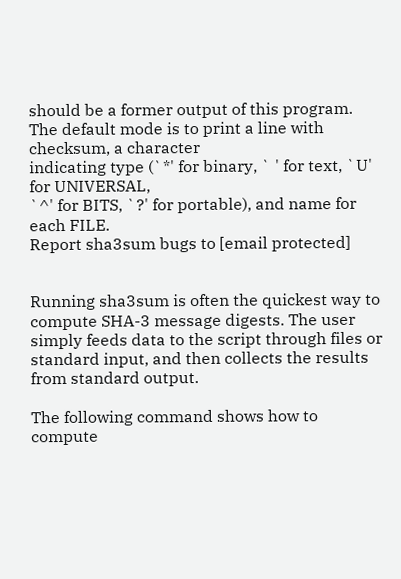should be a former output of this program.
The default mode is to print a line with checksum, a character
indicating type (`*' for binary, ` ' for text, `U' for UNIVERSAL,
`^' for BITS, `?' for portable), and name for each FILE.
Report sha3sum bugs to [email protected]


Running sha3sum is often the quickest way to compute SHA-3 message digests. The user simply feeds data to the script through files or standard input, and then collects the results from standard output.

The following command shows how to compute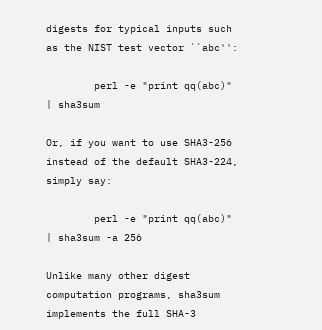digests for typical inputs such as the NIST test vector ``abc'':

        perl -e "print qq(abc)" | sha3sum

Or, if you want to use SHA3-256 instead of the default SHA3-224, simply say:

        perl -e "print qq(abc)" | sha3sum -a 256

Unlike many other digest computation programs, sha3sum implements the full SHA-3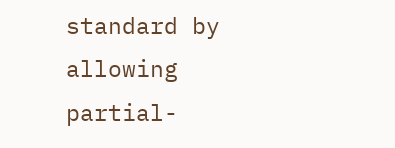standard by allowing partial-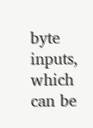byte inputs, which can be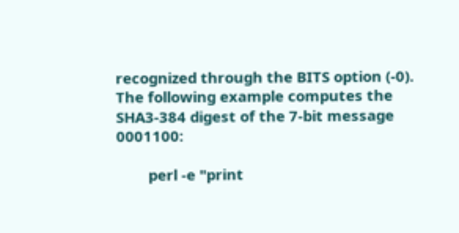recognized through the BITS option (-0). The following example computes the SHA3-384 digest of the 7-bit message 0001100:

        perl -e "print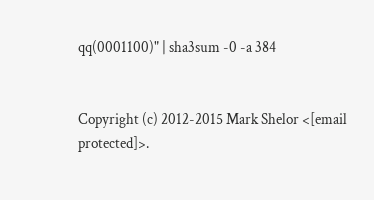qq(0001100)" | sha3sum -0 -a 384


Copyright (c) 2012-2015 Mark Shelor <[email protected]>.